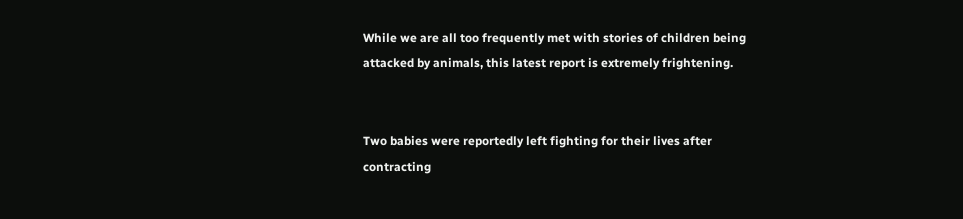While we are all too frequently met with stories of children being attacked by animals, this latest report is extremely frightening.


Two babies were reportedly left fighting for their lives after contracting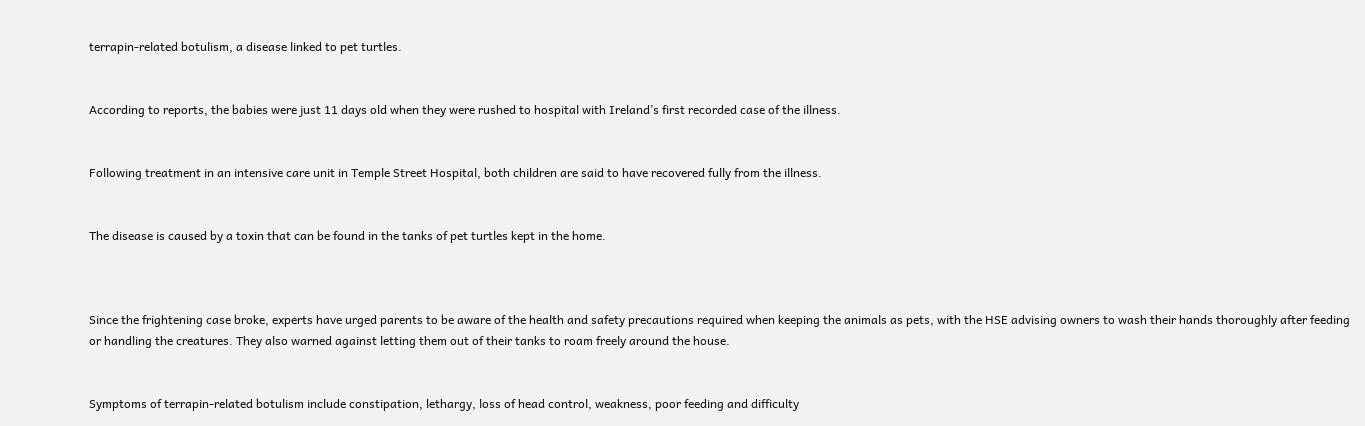terrapin-related botulism, a disease linked to pet turtles.


According to reports, the babies were just 11 days old when they were rushed to hospital with Ireland’s first recorded case of the illness.


Following treatment in an intensive care unit in Temple Street Hospital, both children are said to have recovered fully from the illness.


The disease is caused by a toxin that can be found in the tanks of pet turtles kept in the home.



Since the frightening case broke, experts have urged parents to be aware of the health and safety precautions required when keeping the animals as pets, with the HSE advising owners to wash their hands thoroughly after feeding or handling the creatures. They also warned against letting them out of their tanks to roam freely around the house.


Symptoms of terrapin-related botulism include constipation, lethargy, loss of head control, weakness, poor feeding and difficulty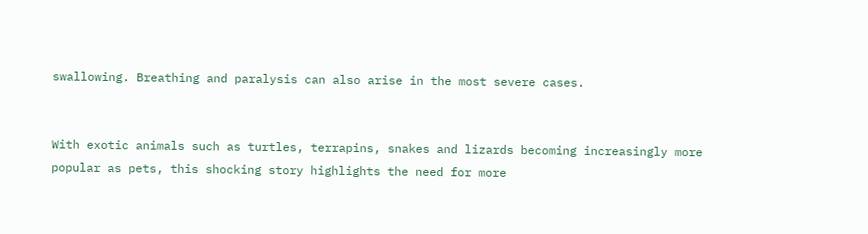swallowing. Breathing and paralysis can also arise in the most severe cases.


With exotic animals such as turtles, terrapins, snakes and lizards becoming increasingly more popular as pets, this shocking story highlights the need for more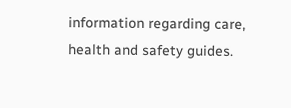information regarding care, health and safety guides.